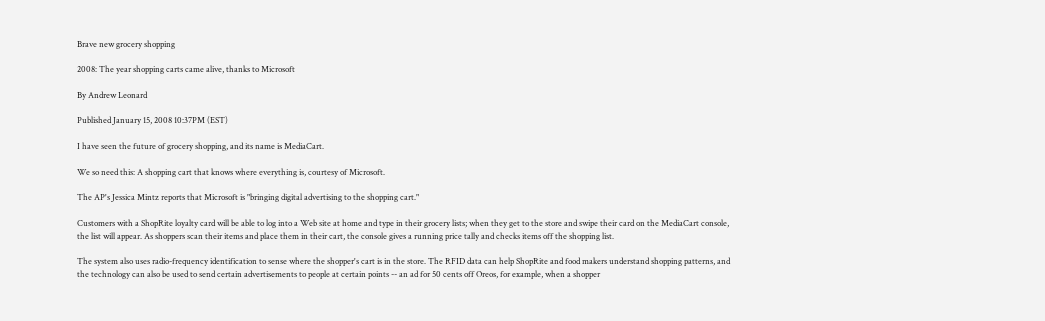Brave new grocery shopping

2008: The year shopping carts came alive, thanks to Microsoft

By Andrew Leonard

Published January 15, 2008 10:37PM (EST)

I have seen the future of grocery shopping, and its name is MediaCart.

We so need this: A shopping cart that knows where everything is, courtesy of Microsoft.

The AP's Jessica Mintz reports that Microsoft is "bringing digital advertising to the shopping cart."

Customers with a ShopRite loyalty card will be able to log into a Web site at home and type in their grocery lists; when they get to the store and swipe their card on the MediaCart console, the list will appear. As shoppers scan their items and place them in their cart, the console gives a running price tally and checks items off the shopping list.

The system also uses radio-frequency identification to sense where the shopper's cart is in the store. The RFID data can help ShopRite and food makers understand shopping patterns, and the technology can also be used to send certain advertisements to people at certain points -- an ad for 50 cents off Oreos, for example, when a shopper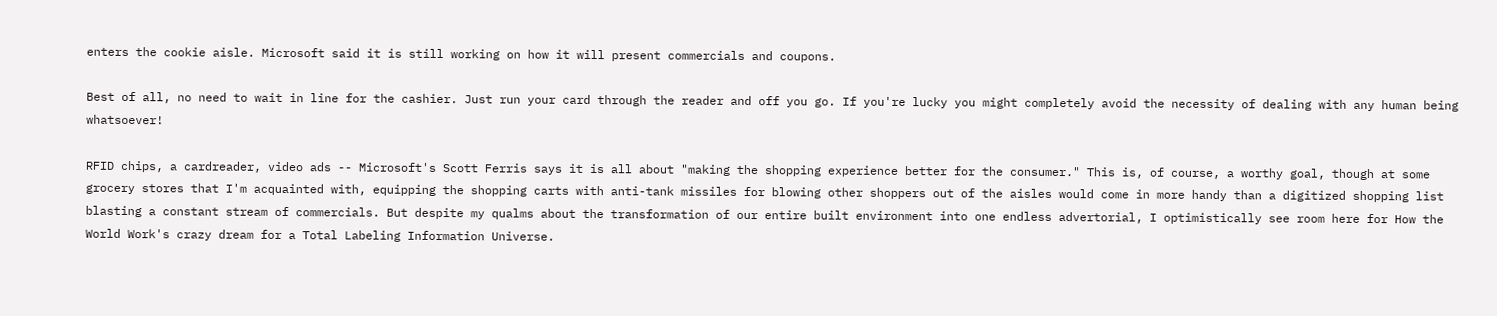enters the cookie aisle. Microsoft said it is still working on how it will present commercials and coupons.

Best of all, no need to wait in line for the cashier. Just run your card through the reader and off you go. If you're lucky you might completely avoid the necessity of dealing with any human being whatsoever!

RFID chips, a cardreader, video ads -- Microsoft's Scott Ferris says it is all about "making the shopping experience better for the consumer." This is, of course, a worthy goal, though at some grocery stores that I'm acquainted with, equipping the shopping carts with anti-tank missiles for blowing other shoppers out of the aisles would come in more handy than a digitized shopping list blasting a constant stream of commercials. But despite my qualms about the transformation of our entire built environment into one endless advertorial, I optimistically see room here for How the World Work's crazy dream for a Total Labeling Information Universe.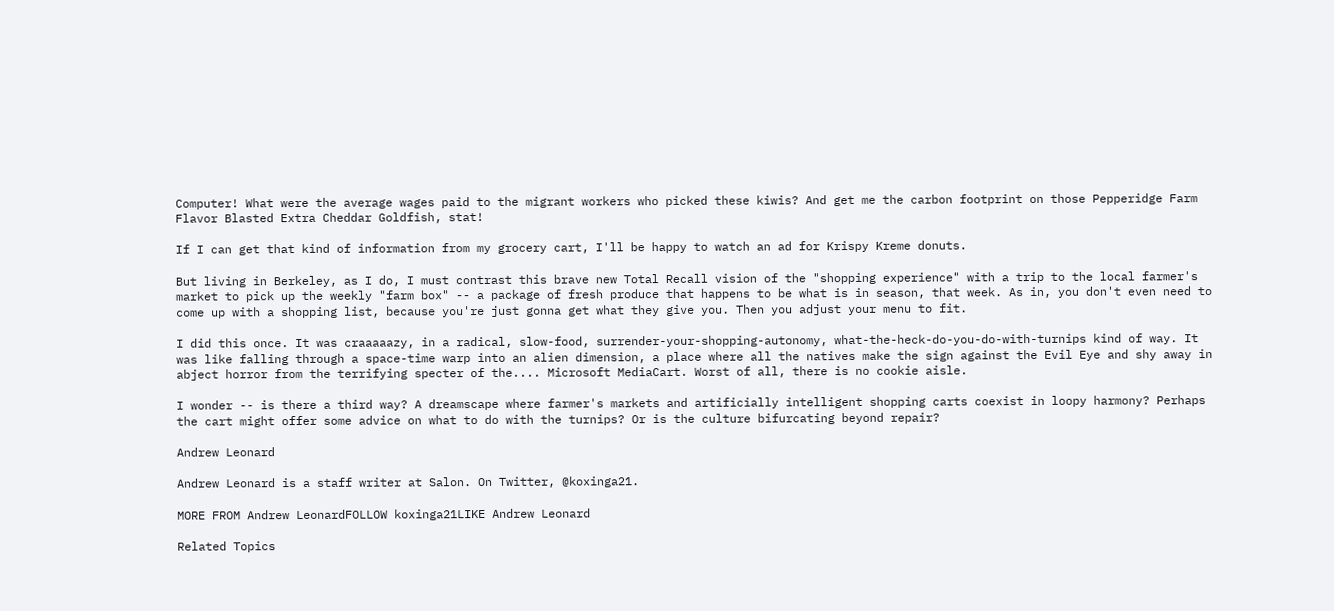Computer! What were the average wages paid to the migrant workers who picked these kiwis? And get me the carbon footprint on those Pepperidge Farm Flavor Blasted Extra Cheddar Goldfish, stat!

If I can get that kind of information from my grocery cart, I'll be happy to watch an ad for Krispy Kreme donuts.

But living in Berkeley, as I do, I must contrast this brave new Total Recall vision of the "shopping experience" with a trip to the local farmer's market to pick up the weekly "farm box" -- a package of fresh produce that happens to be what is in season, that week. As in, you don't even need to come up with a shopping list, because you're just gonna get what they give you. Then you adjust your menu to fit.

I did this once. It was craaaaazy, in a radical, slow-food, surrender-your-shopping-autonomy, what-the-heck-do-you-do-with-turnips kind of way. It was like falling through a space-time warp into an alien dimension, a place where all the natives make the sign against the Evil Eye and shy away in abject horror from the terrifying specter of the.... Microsoft MediaCart. Worst of all, there is no cookie aisle.

I wonder -- is there a third way? A dreamscape where farmer's markets and artificially intelligent shopping carts coexist in loopy harmony? Perhaps the cart might offer some advice on what to do with the turnips? Or is the culture bifurcating beyond repair?

Andrew Leonard

Andrew Leonard is a staff writer at Salon. On Twitter, @koxinga21.

MORE FROM Andrew LeonardFOLLOW koxinga21LIKE Andrew Leonard

Related Topics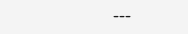---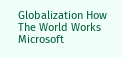Globalization How The World Works Microsoft